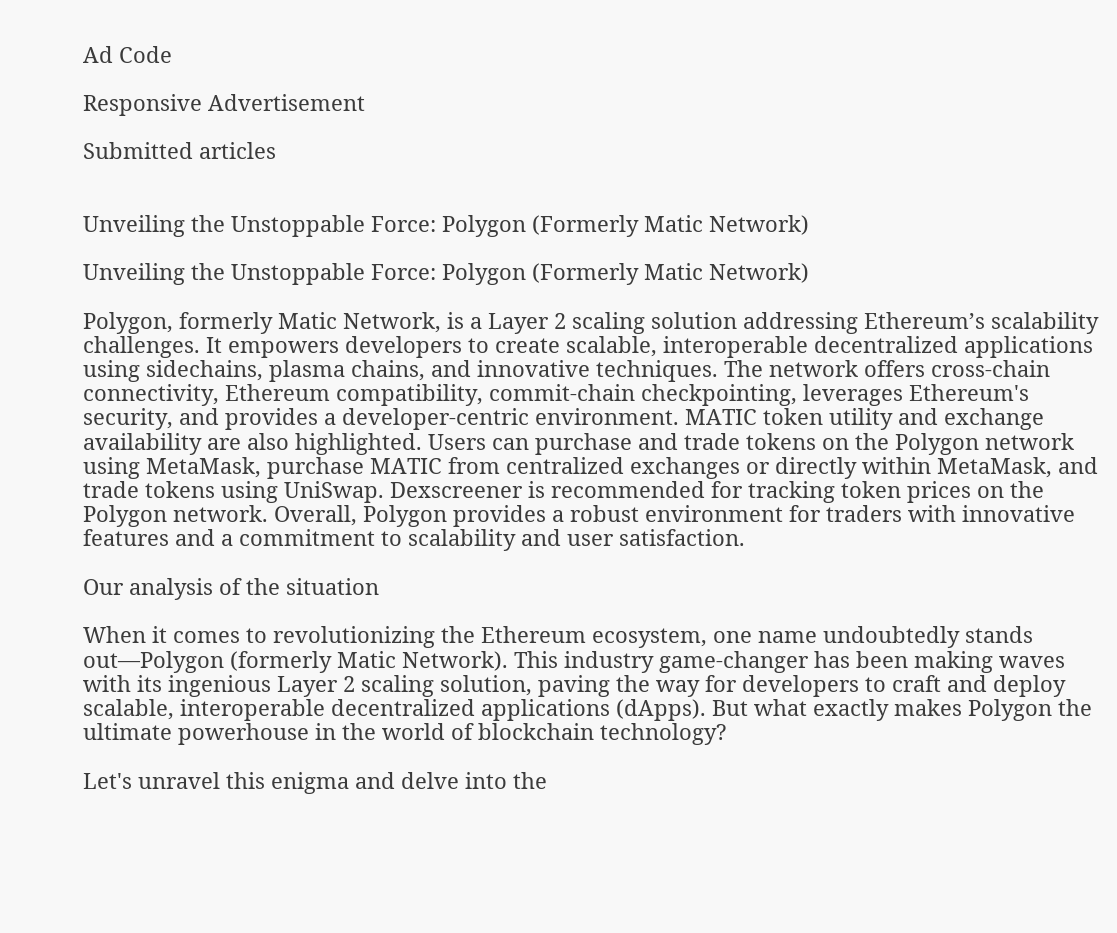Ad Code

Responsive Advertisement

Submitted articles


Unveiling the Unstoppable Force: Polygon (Formerly Matic Network)

Unveiling the Unstoppable Force: Polygon (Formerly Matic Network)

Polygon, formerly Matic Network, is a Layer 2 scaling solution addressing Ethereum’s scalability challenges. It empowers developers to create scalable, interoperable decentralized applications using sidechains, plasma chains, and innovative techniques. The network offers cross-chain connectivity, Ethereum compatibility, commit-chain checkpointing, leverages Ethereum's security, and provides a developer-centric environment. MATIC token utility and exchange availability are also highlighted. Users can purchase and trade tokens on the Polygon network using MetaMask, purchase MATIC from centralized exchanges or directly within MetaMask, and trade tokens using UniSwap. Dexscreener is recommended for tracking token prices on the Polygon network. Overall, Polygon provides a robust environment for traders with innovative features and a commitment to scalability and user satisfaction.

Our analysis of the situation

When it comes to revolutionizing the Ethereum ecosystem, one name undoubtedly stands out—Polygon (formerly Matic Network). This industry game-changer has been making waves with its ingenious Layer 2 scaling solution, paving the way for developers to craft and deploy scalable, interoperable decentralized applications (dApps). But what exactly makes Polygon the ultimate powerhouse in the world of blockchain technology?

Let's unravel this enigma and delve into the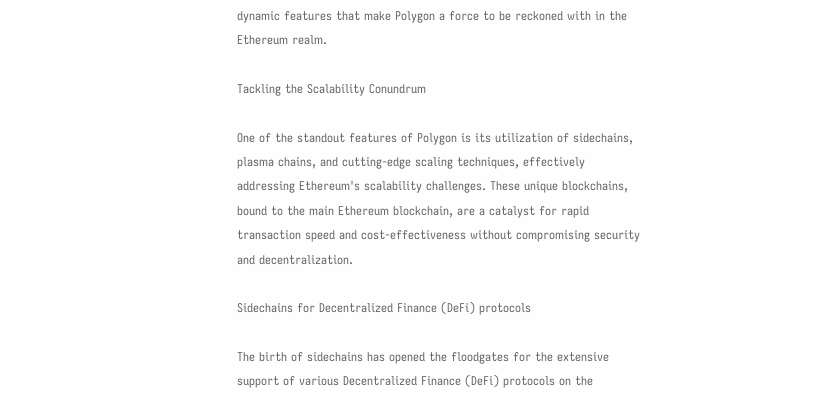dynamic features that make Polygon a force to be reckoned with in the Ethereum realm.

Tackling the Scalability Conundrum

One of the standout features of Polygon is its utilization of sidechains, plasma chains, and cutting-edge scaling techniques, effectively addressing Ethereum's scalability challenges. These unique blockchains, bound to the main Ethereum blockchain, are a catalyst for rapid transaction speed and cost-effectiveness without compromising security and decentralization.

Sidechains for Decentralized Finance (DeFi) protocols

The birth of sidechains has opened the floodgates for the extensive support of various Decentralized Finance (DeFi) protocols on the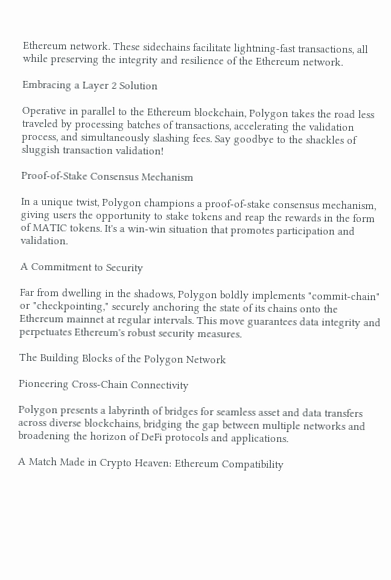Ethereum network. These sidechains facilitate lightning-fast transactions, all while preserving the integrity and resilience of the Ethereum network.

Embracing a Layer 2 Solution

Operative in parallel to the Ethereum blockchain, Polygon takes the road less traveled by processing batches of transactions, accelerating the validation process, and simultaneously slashing fees. Say goodbye to the shackles of sluggish transaction validation!

Proof-of-Stake Consensus Mechanism

In a unique twist, Polygon champions a proof-of-stake consensus mechanism, giving users the opportunity to stake tokens and reap the rewards in the form of MATIC tokens. It's a win-win situation that promotes participation and validation.

A Commitment to Security

Far from dwelling in the shadows, Polygon boldly implements "commit-chain" or "checkpointing," securely anchoring the state of its chains onto the Ethereum mainnet at regular intervals. This move guarantees data integrity and perpetuates Ethereum's robust security measures.

The Building Blocks of the Polygon Network

Pioneering Cross-Chain Connectivity

Polygon presents a labyrinth of bridges for seamless asset and data transfers across diverse blockchains, bridging the gap between multiple networks and broadening the horizon of DeFi protocols and applications.

A Match Made in Crypto Heaven: Ethereum Compatibility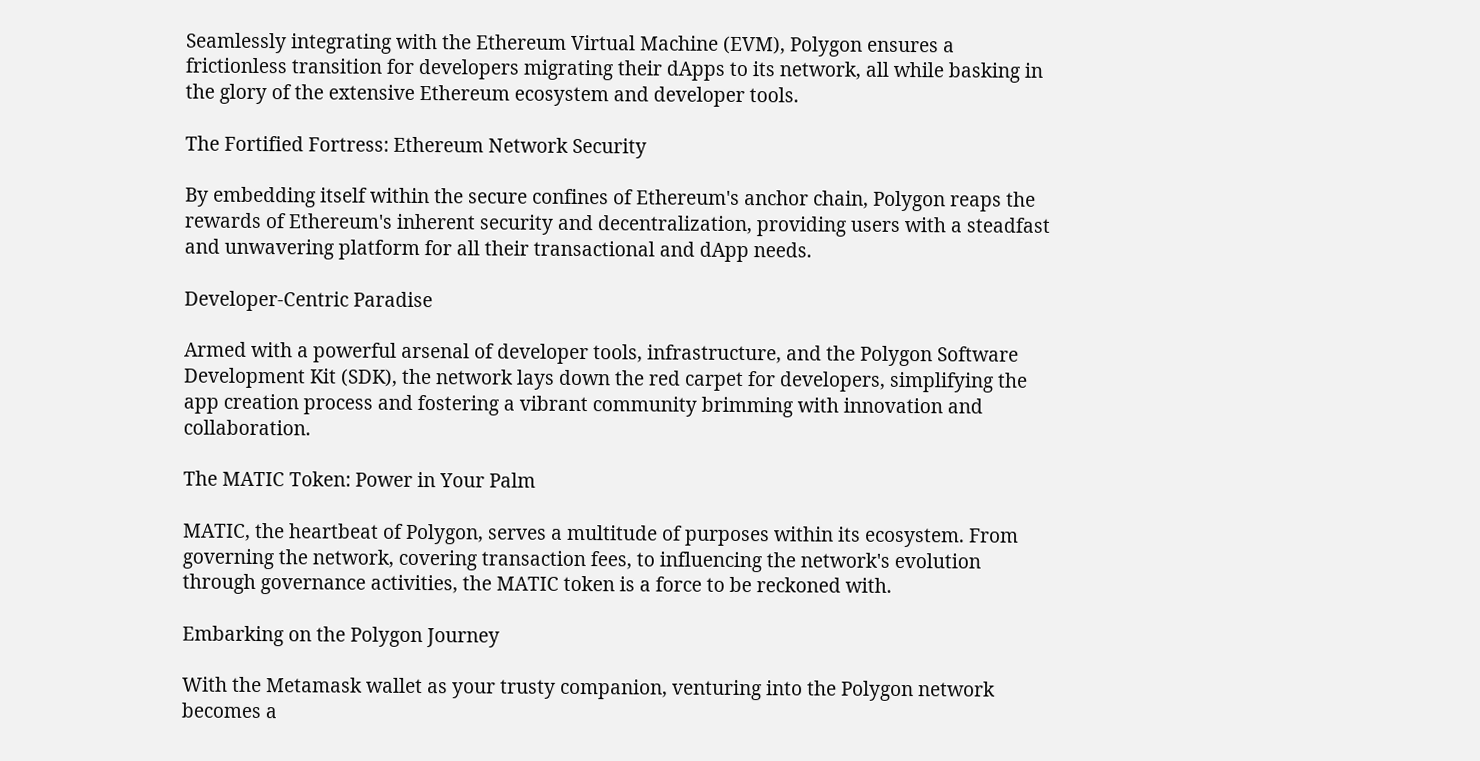Seamlessly integrating with the Ethereum Virtual Machine (EVM), Polygon ensures a frictionless transition for developers migrating their dApps to its network, all while basking in the glory of the extensive Ethereum ecosystem and developer tools.

The Fortified Fortress: Ethereum Network Security

By embedding itself within the secure confines of Ethereum's anchor chain, Polygon reaps the rewards of Ethereum's inherent security and decentralization, providing users with a steadfast and unwavering platform for all their transactional and dApp needs.

Developer-Centric Paradise

Armed with a powerful arsenal of developer tools, infrastructure, and the Polygon Software Development Kit (SDK), the network lays down the red carpet for developers, simplifying the app creation process and fostering a vibrant community brimming with innovation and collaboration.

The MATIC Token: Power in Your Palm

MATIC, the heartbeat of Polygon, serves a multitude of purposes within its ecosystem. From governing the network, covering transaction fees, to influencing the network's evolution through governance activities, the MATIC token is a force to be reckoned with.

Embarking on the Polygon Journey

With the Metamask wallet as your trusty companion, venturing into the Polygon network becomes a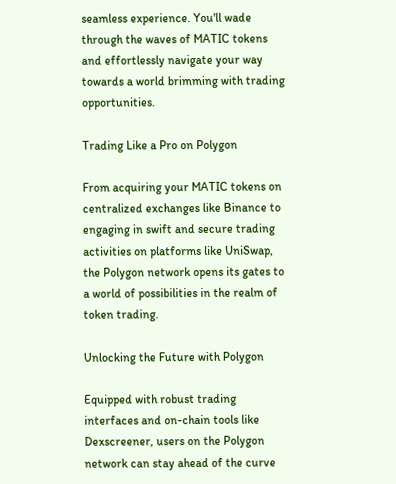seamless experience. You'll wade through the waves of MATIC tokens and effortlessly navigate your way towards a world brimming with trading opportunities.

Trading Like a Pro on Polygon

From acquiring your MATIC tokens on centralized exchanges like Binance to engaging in swift and secure trading activities on platforms like UniSwap, the Polygon network opens its gates to a world of possibilities in the realm of token trading.

Unlocking the Future with Polygon

Equipped with robust trading interfaces and on-chain tools like Dexscreener, users on the Polygon network can stay ahead of the curve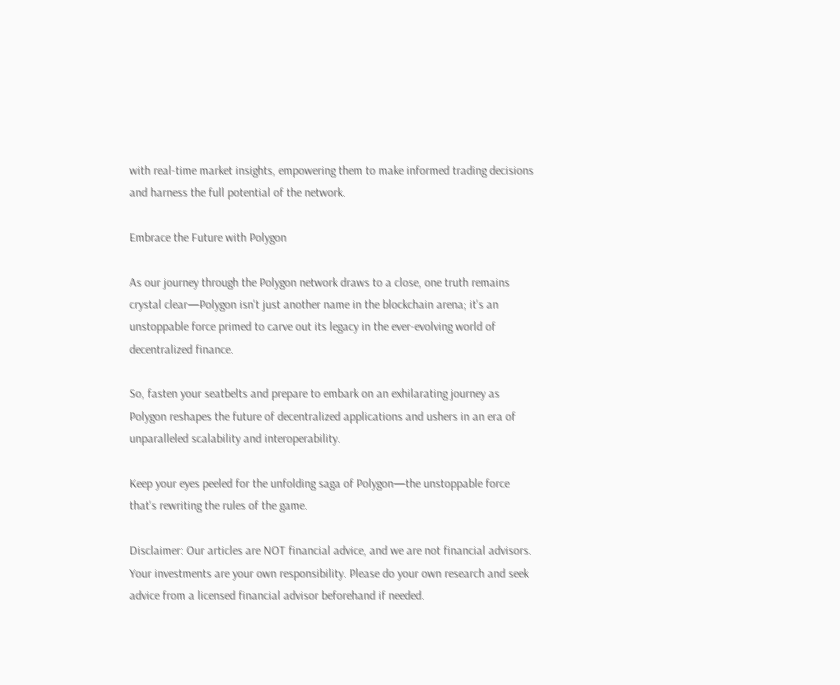with real-time market insights, empowering them to make informed trading decisions and harness the full potential of the network.

Embrace the Future with Polygon

As our journey through the Polygon network draws to a close, one truth remains crystal clear—Polygon isn't just another name in the blockchain arena; it's an unstoppable force primed to carve out its legacy in the ever-evolving world of decentralized finance.

So, fasten your seatbelts and prepare to embark on an exhilarating journey as Polygon reshapes the future of decentralized applications and ushers in an era of unparalleled scalability and interoperability.

Keep your eyes peeled for the unfolding saga of Polygon—the unstoppable force that's rewriting the rules of the game.

Disclaimer: Our articles are NOT financial advice, and we are not financial advisors. Your investments are your own responsibility. Please do your own research and seek advice from a licensed financial advisor beforehand if needed.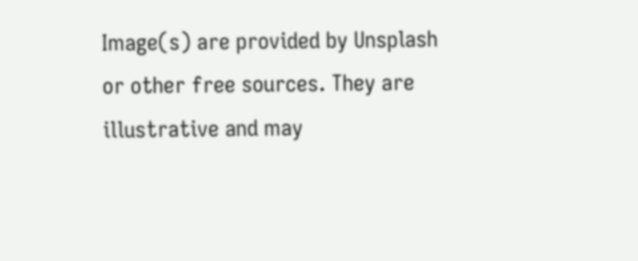Image(s) are provided by Unsplash or other free sources. They are illustrative and may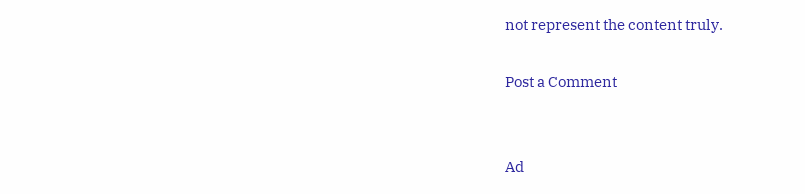not represent the content truly.

Post a Comment


Ad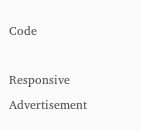Code

Responsive Advertisement